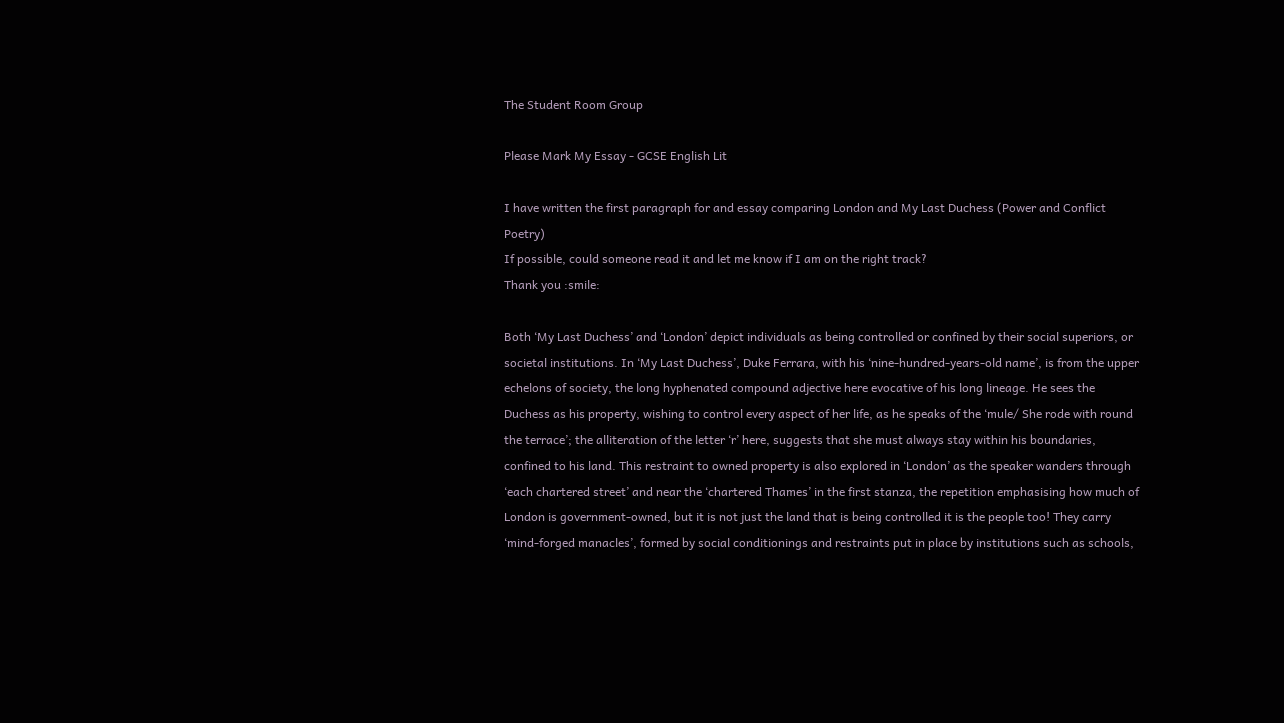The Student Room Group

Please Mark My Essay - GCSE English Lit

I have written the first paragraph for and essay comparing London and My Last Duchess (Power and Conflict Poetry)
If possible, could someone read it and let me know if I am on the right track?
Thank you :smile:

Both ‘My Last Duchess’ and ‘London’ depict individuals as being controlled or confined by their social superiors, or societal institutions. In ‘My Last Duchess’, Duke Ferrara, with his ‘nine-hundred-years-old name’, is from the upper echelons of society, the long hyphenated compound adjective here evocative of his long lineage. He sees the Duchess as his property, wishing to control every aspect of her life, as he speaks of the ‘mule/ She rode with round the terrace’; the alliteration of the letter ‘r’ here, suggests that she must always stay within his boundaries, confined to his land. This restraint to owned property is also explored in ‘London’ as the speaker wanders through ‘each chartered street’ and near the ‘chartered Thames’ in the first stanza, the repetition emphasising how much of London is government-owned, but it is not just the land that is being controlled it is the people too! They carry ‘mind-forged manacles’, formed by social conditionings and restraints put in place by institutions such as schools,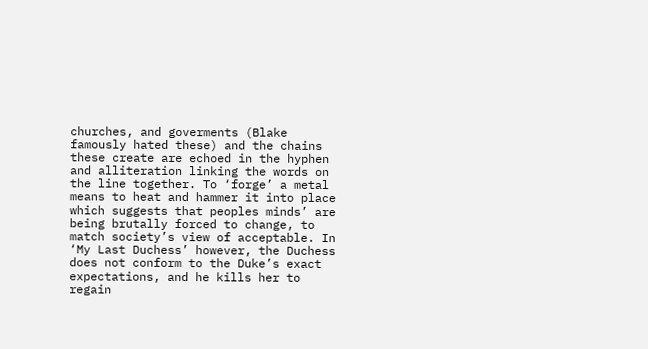churches, and goverments (Blake famously hated these) and the chains these create are echoed in the hyphen and alliteration linking the words on the line together. To ‘forge’ a metal means to heat and hammer it into place which suggests that peoples minds’ are being brutally forced to change, to match society’s view of acceptable. In ‘My Last Duchess’ however, the Duchess does not conform to the Duke’s exact expectations, and he kills her to regain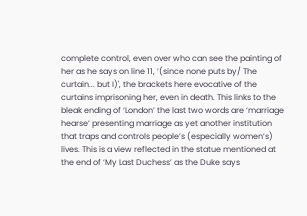complete control, even over who can see the painting of her as he says on line 11, ‘(since none puts by/ The curtain... but I)', the brackets here evocative of the curtains imprisoning her, even in death. This links to the bleak ending of ‘London’ the last two words are ‘marriage hearse’ presenting marriage as yet another institution that traps and controls people’s (especially women’s) lives. This is a view reflected in the statue mentioned at the end of ‘My Last Duchess’ as the Duke says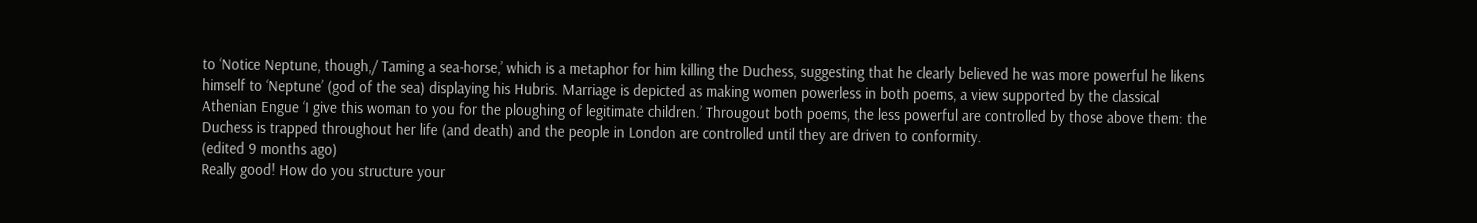to ‘Notice Neptune, though,/ Taming a sea-horse,’ which is a metaphor for him killing the Duchess, suggesting that he clearly believed he was more powerful he likens himself to ‘Neptune’ (god of the sea) displaying his Hubris. Marriage is depicted as making women powerless in both poems, a view supported by the classical Athenian Engue ‘I give this woman to you for the ploughing of legitimate children.’ Througout both poems, the less powerful are controlled by those above them: the Duchess is trapped throughout her life (and death) and the people in London are controlled until they are driven to conformity.
(edited 9 months ago)
Really good! How do you structure your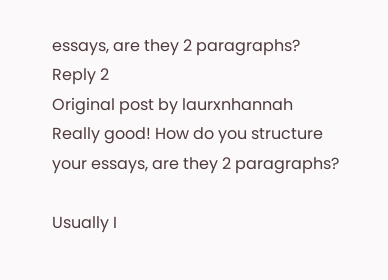essays, are they 2 paragraphs?
Reply 2
Original post by laurxnhannah
Really good! How do you structure your essays, are they 2 paragraphs?

Usually I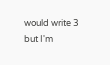would write 3 but I'm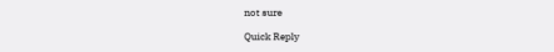not sure

Quick Reply